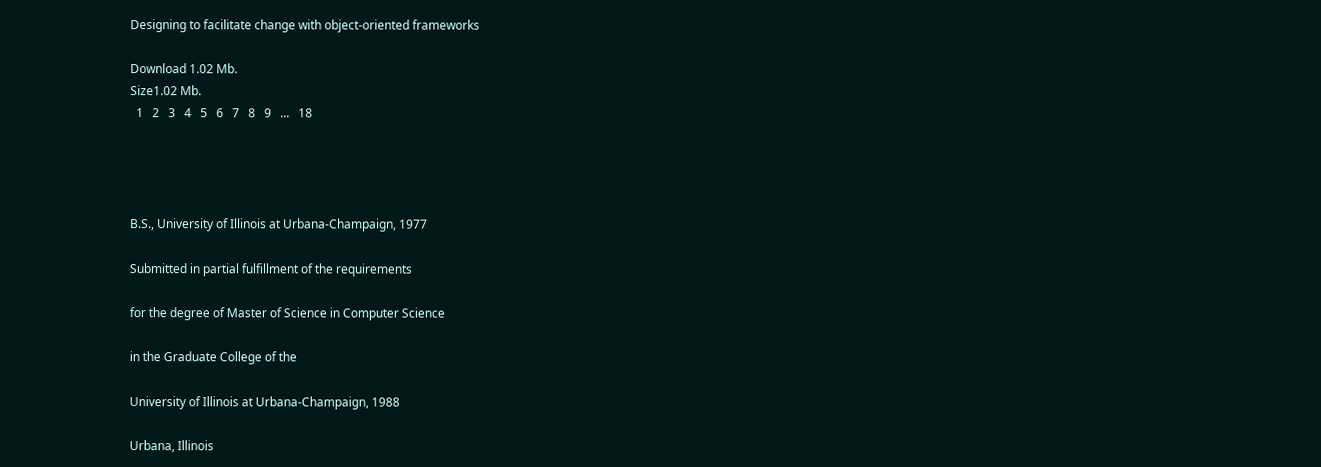Designing to facilitate change with object-oriented frameworks

Download 1.02 Mb.
Size1.02 Mb.
  1   2   3   4   5   6   7   8   9   ...   18




B.S., University of Illinois at Urbana-Champaign, 1977

Submitted in partial fulfillment of the requirements

for the degree of Master of Science in Computer Science

in the Graduate College of the

University of Illinois at Urbana-Champaign, 1988

Urbana, Illinois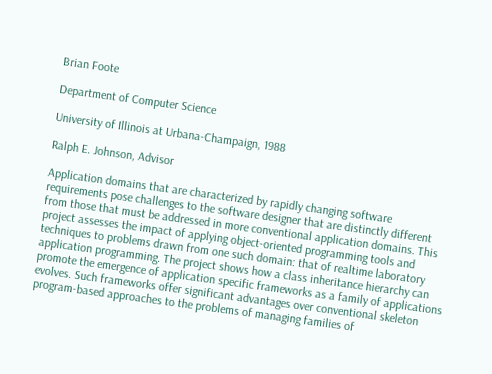Brian Foote

Department of Computer Science

University of Illinois at Urbana-Champaign, 1988

Ralph E. Johnson, Advisor

Application domains that are characterized by rapidly changing software requirements pose challenges to the software designer that are distinctly different from those that must be addressed in more conventional application domains. This project assesses the impact of applying object-oriented programming tools and techniques to problems drawn from one such domain: that of realtime laboratory application programming. The project shows how a class inheritance hierarchy can promote the emergence of application specific frameworks as a family of applications evolves. Such frameworks offer significant advantages over conventional skeleton program-based approaches to the problems of managing families of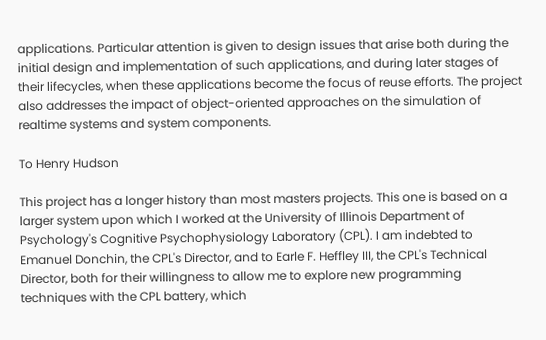applications. Particular attention is given to design issues that arise both during the initial design and implementation of such applications, and during later stages of their lifecycles, when these applications become the focus of reuse efforts. The project also addresses the impact of object-oriented approaches on the simulation of realtime systems and system components.

To Henry Hudson

This project has a longer history than most masters projects. This one is based on a larger system upon which I worked at the University of Illinois Department of Psychology's Cognitive Psychophysiology Laboratory (CPL). I am indebted to Emanuel Donchin, the CPL's Director, and to Earle F. Heffley III, the CPL's Technical Director, both for their willingness to allow me to explore new programming techniques with the CPL battery, which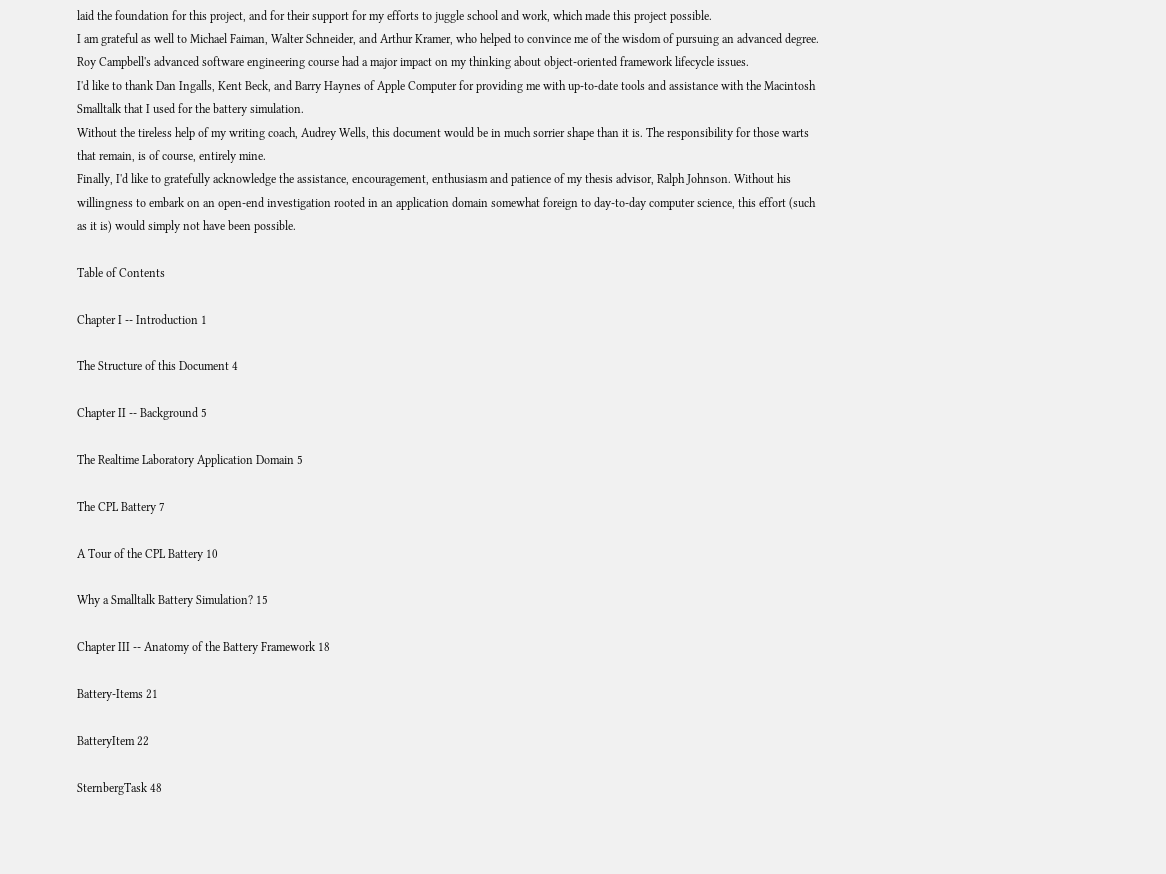laid the foundation for this project, and for their support for my efforts to juggle school and work, which made this project possible.
I am grateful as well to Michael Faiman, Walter Schneider, and Arthur Kramer, who helped to convince me of the wisdom of pursuing an advanced degree.
Roy Campbell's advanced software engineering course had a major impact on my thinking about object-oriented framework lifecycle issues.
I'd like to thank Dan Ingalls, Kent Beck, and Barry Haynes of Apple Computer for providing me with up-to-date tools and assistance with the Macintosh Smalltalk that I used for the battery simulation.
Without the tireless help of my writing coach, Audrey Wells, this document would be in much sorrier shape than it is. The responsibility for those warts that remain, is of course, entirely mine.
Finally, I'd like to gratefully acknowledge the assistance, encouragement, enthusiasm and patience of my thesis advisor, Ralph Johnson. Without his willingness to embark on an open-end investigation rooted in an application domain somewhat foreign to day-to-day computer science, this effort (such as it is) would simply not have been possible.

Table of Contents

Chapter I -- Introduction 1

The Structure of this Document 4

Chapter II -- Background 5

The Realtime Laboratory Application Domain 5

The CPL Battery 7

A Tour of the CPL Battery 10

Why a Smalltalk Battery Simulation? 15

Chapter III -- Anatomy of the Battery Framework 18

Battery-Items 21

BatteryItem 22

SternbergTask 48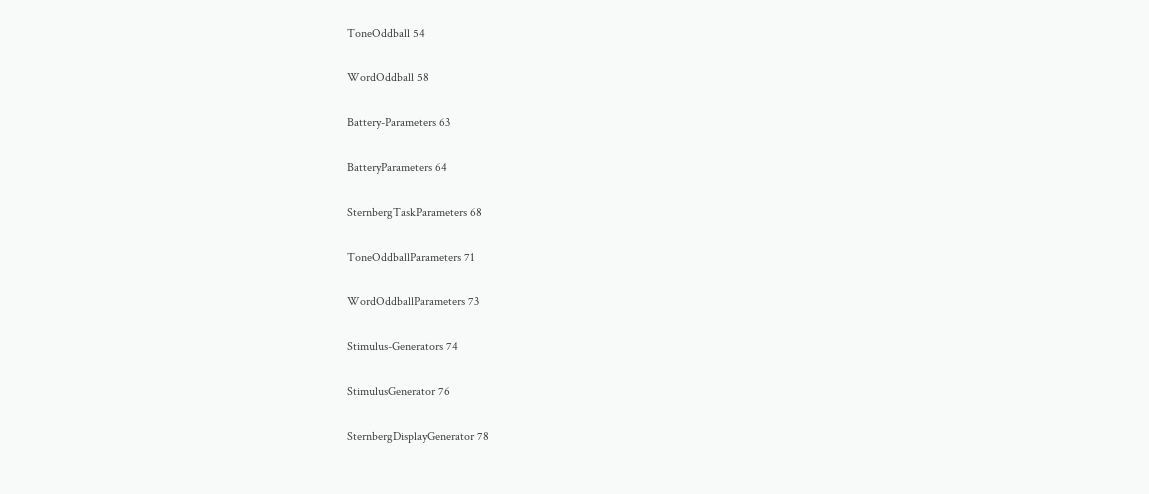ToneOddball 54

WordOddball 58

Battery-Parameters 63

BatteryParameters 64

SternbergTaskParameters 68

ToneOddballParameters 71

WordOddballParameters 73

Stimulus-Generators 74

StimulusGenerator 76

SternbergDisplayGenerator 78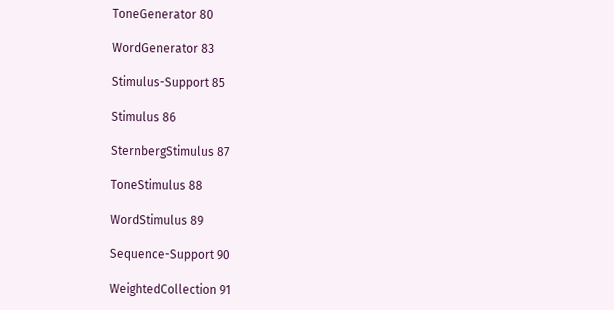ToneGenerator 80

WordGenerator 83

Stimulus-Support 85

Stimulus 86

SternbergStimulus 87

ToneStimulus 88

WordStimulus 89

Sequence-Support 90

WeightedCollection 91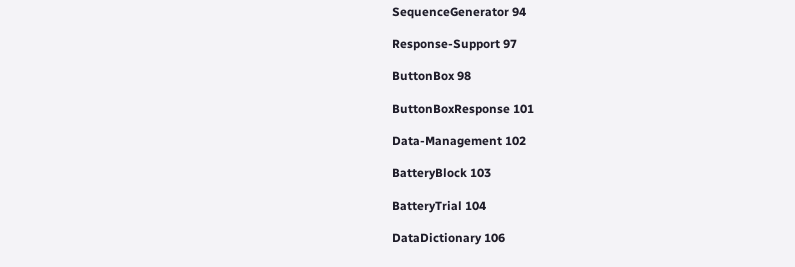SequenceGenerator 94

Response-Support 97

ButtonBox 98

ButtonBoxResponse 101

Data-Management 102

BatteryBlock 103

BatteryTrial 104

DataDictionary 106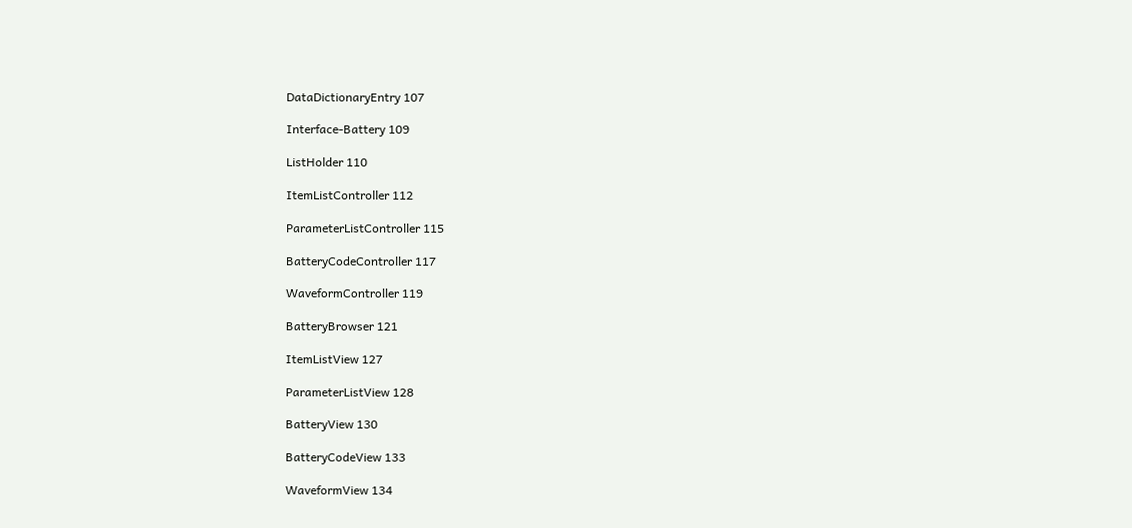DataDictionaryEntry 107

Interface-Battery 109

ListHolder 110

ItemListController 112

ParameterListController 115

BatteryCodeController 117

WaveformController 119

BatteryBrowser 121

ItemListView 127

ParameterListView 128

BatteryView 130

BatteryCodeView 133

WaveformView 134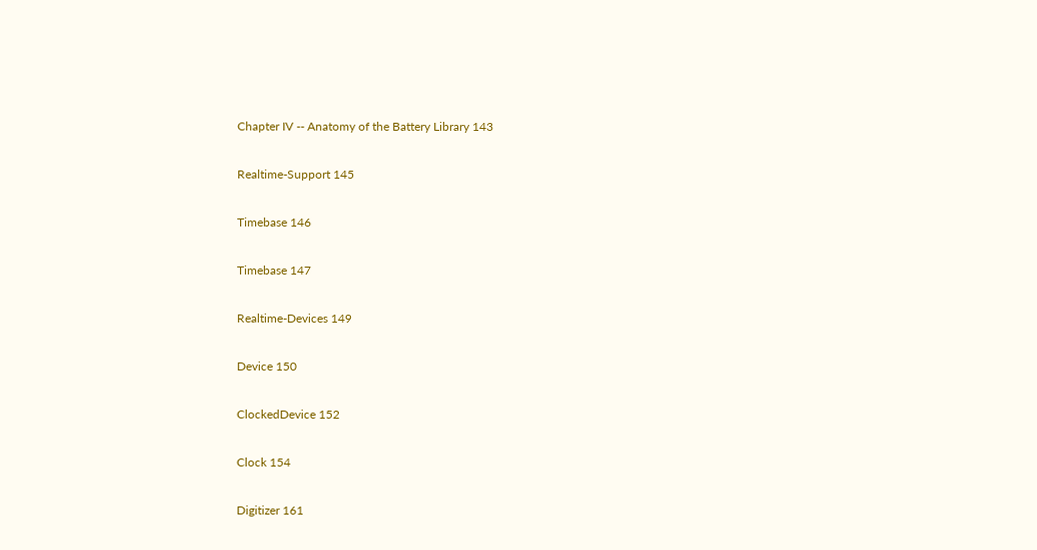Chapter IV -- Anatomy of the Battery Library 143

Realtime-Support 145

Timebase 146

Timebase 147

Realtime-Devices 149

Device 150

ClockedDevice 152

Clock 154

Digitizer 161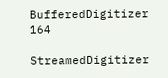BufferedDigitizer 164

StreamedDigitizer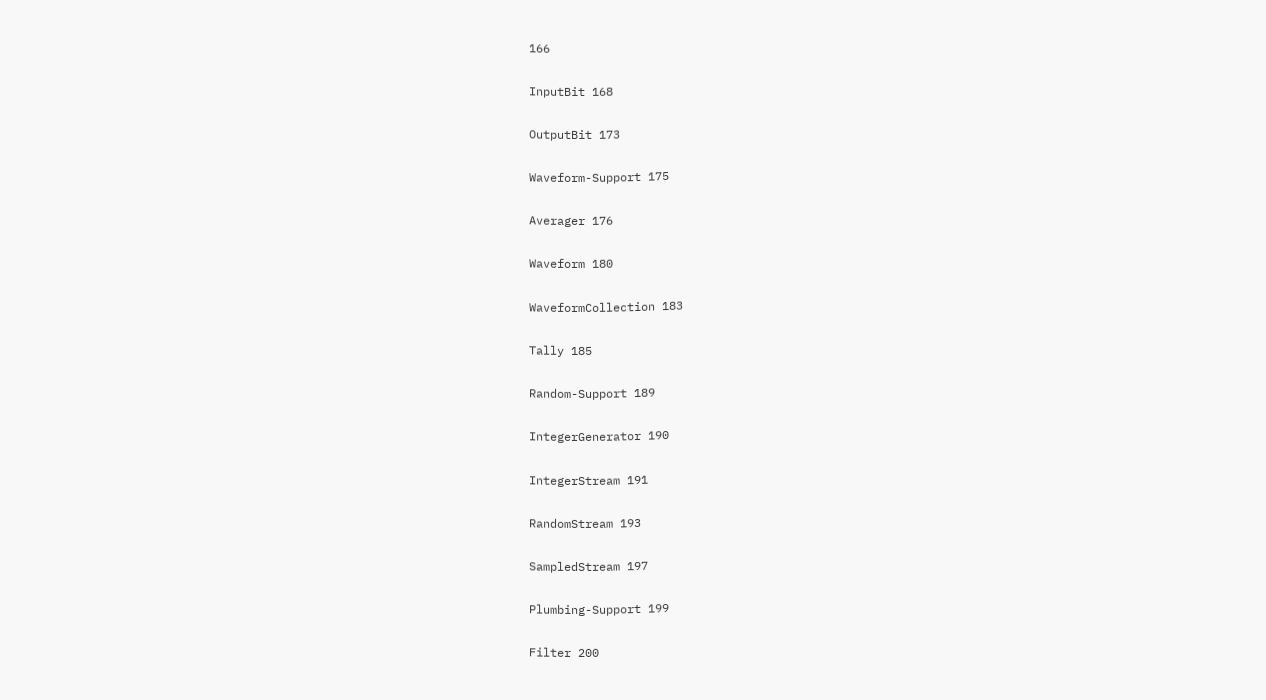166

InputBit 168

OutputBit 173

Waveform-Support 175

Averager 176

Waveform 180

WaveformCollection 183

Tally 185

Random-Support 189

IntegerGenerator 190

IntegerStream 191

RandomStream 193

SampledStream 197

Plumbing-Support 199

Filter 200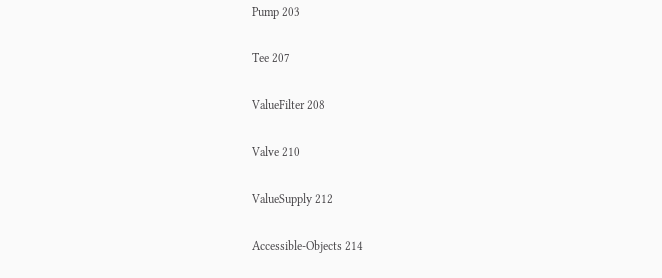Pump 203

Tee 207

ValueFilter 208

Valve 210

ValueSupply 212

Accessible-Objects 214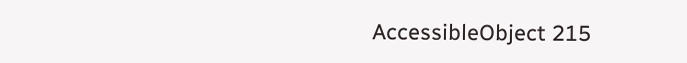AccessibleObject 215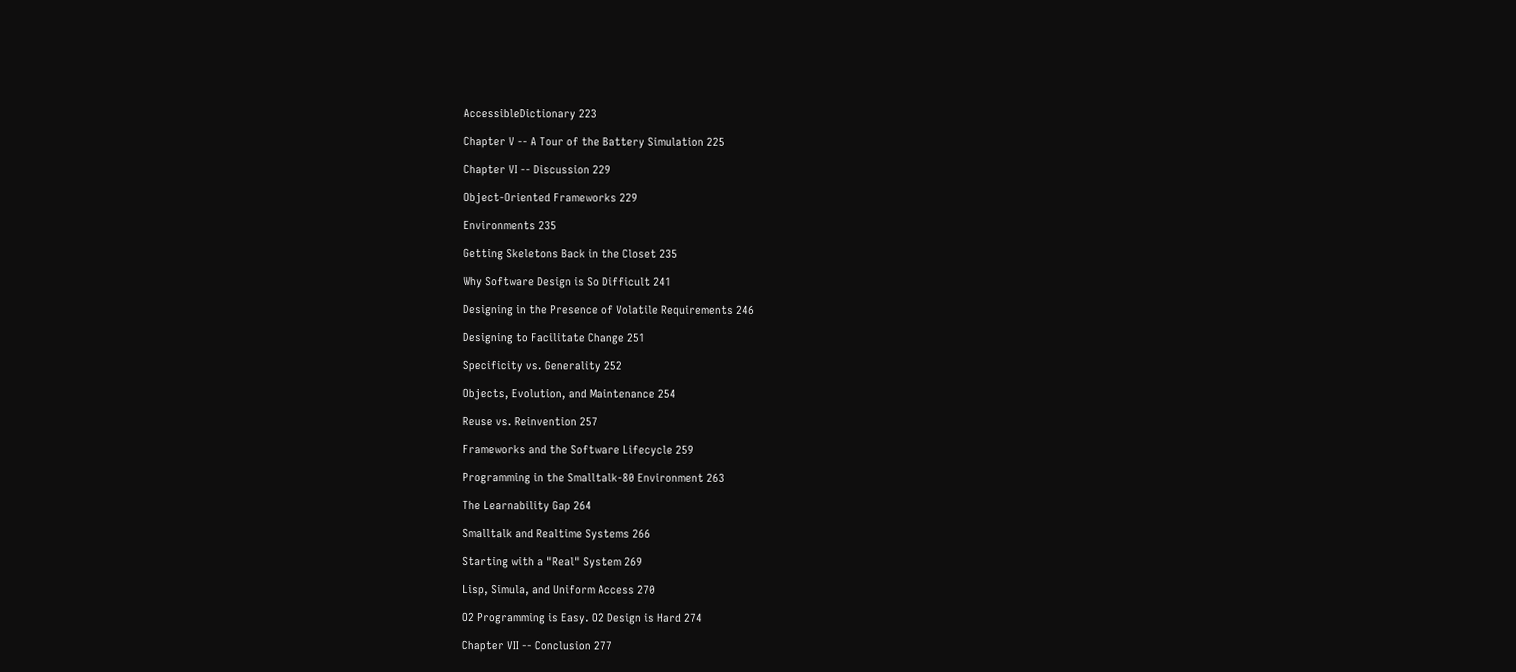AccessibleDictionary 223

Chapter V -- A Tour of the Battery Simulation 225

Chapter VI -- Discussion 229

Object-Oriented Frameworks 229

Environments 235

Getting Skeletons Back in the Closet 235

Why Software Design is So Difficult 241

Designing in the Presence of Volatile Requirements 246

Designing to Facilitate Change 251

Specificity vs. Generality 252

Objects, Evolution, and Maintenance 254

Reuse vs. Reinvention 257

Frameworks and the Software Lifecycle 259

Programming in the Smalltalk-80 Environment 263

The Learnability Gap 264

Smalltalk and Realtime Systems 266

Starting with a "Real" System 269

Lisp, Simula, and Uniform Access 270

O2 Programming is Easy. O2 Design is Hard 274

Chapter VII -- Conclusion 277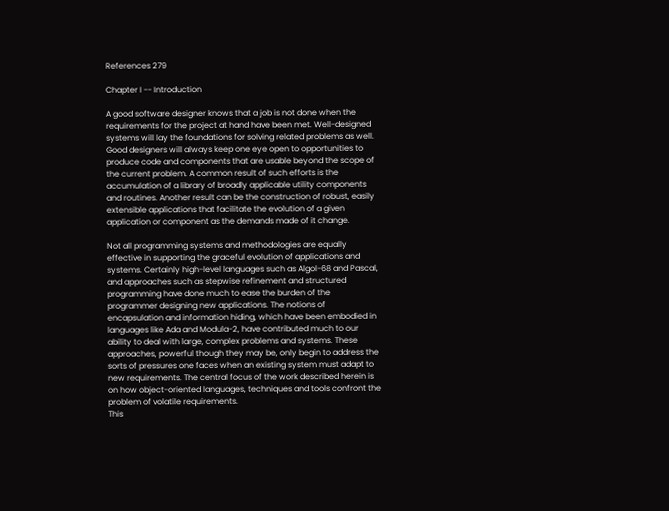References 279

Chapter I -- Introduction

A good software designer knows that a job is not done when the requirements for the project at hand have been met. Well-designed systems will lay the foundations for solving related problems as well. Good designers will always keep one eye open to opportunities to produce code and components that are usable beyond the scope of the current problem. A common result of such efforts is the accumulation of a library of broadly applicable utility components and routines. Another result can be the construction of robust, easily extensible applications that facilitate the evolution of a given application or component as the demands made of it change.

Not all programming systems and methodologies are equally effective in supporting the graceful evolution of applications and systems. Certainly high-level languages such as Algol-68 and Pascal, and approaches such as stepwise refinement and structured programming have done much to ease the burden of the programmer designing new applications. The notions of encapsulation and information hiding, which have been embodied in languages like Ada and Modula-2, have contributed much to our ability to deal with large, complex problems and systems. These approaches, powerful though they may be, only begin to address the sorts of pressures one faces when an existing system must adapt to new requirements. The central focus of the work described herein is on how object-oriented languages, techniques and tools confront the problem of volatile requirements.
This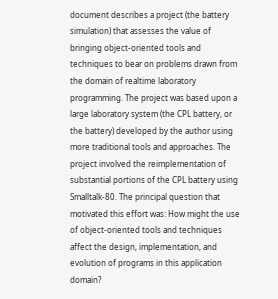document describes a project (the battery simulation) that assesses the value of bringing object-oriented tools and techniques to bear on problems drawn from the domain of realtime laboratory programming. The project was based upon a large laboratory system (the CPL battery, or the battery) developed by the author using more traditional tools and approaches. The project involved the reimplementation of substantial portions of the CPL battery using Smalltalk-80. The principal question that motivated this effort was: How might the use of object-oriented tools and techniques affect the design, implementation, and evolution of programs in this application domain?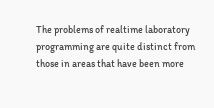The problems of realtime laboratory programming are quite distinct from those in areas that have been more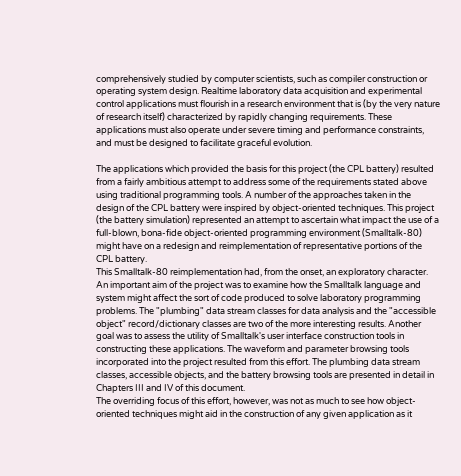comprehensively studied by computer scientists, such as compiler construction or operating system design. Realtime laboratory data acquisition and experimental control applications must flourish in a research environment that is (by the very nature of research itself) characterized by rapidly changing requirements. These applications must also operate under severe timing and performance constraints, and must be designed to facilitate graceful evolution.

The applications which provided the basis for this project (the CPL battery) resulted from a fairly ambitious attempt to address some of the requirements stated above using traditional programming tools. A number of the approaches taken in the design of the CPL battery were inspired by object-oriented techniques. This project (the battery simulation) represented an attempt to ascertain what impact the use of a full-blown, bona-fide object-oriented programming environment (Smalltalk-80) might have on a redesign and reimplementation of representative portions of the CPL battery.
This Smalltalk-80 reimplementation had, from the onset, an exploratory character. An important aim of the project was to examine how the Smalltalk language and system might affect the sort of code produced to solve laboratory programming problems. The "plumbing" data stream classes for data analysis and the "accessible object" record/dictionary classes are two of the more interesting results. Another goal was to assess the utility of Smalltalk's user interface construction tools in constructing these applications. The waveform and parameter browsing tools incorporated into the project resulted from this effort. The plumbing data stream classes, accessible objects, and the battery browsing tools are presented in detail in Chapters III and IV of this document.
The overriding focus of this effort, however, was not as much to see how object-oriented techniques might aid in the construction of any given application as it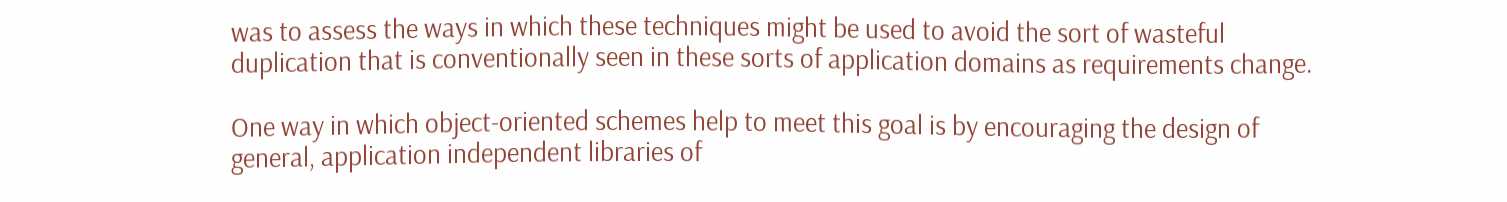was to assess the ways in which these techniques might be used to avoid the sort of wasteful duplication that is conventionally seen in these sorts of application domains as requirements change.

One way in which object-oriented schemes help to meet this goal is by encouraging the design of general, application independent libraries of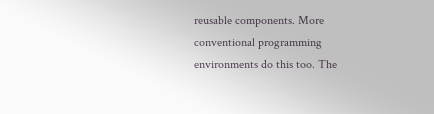reusable components. More conventional programming environments do this too. The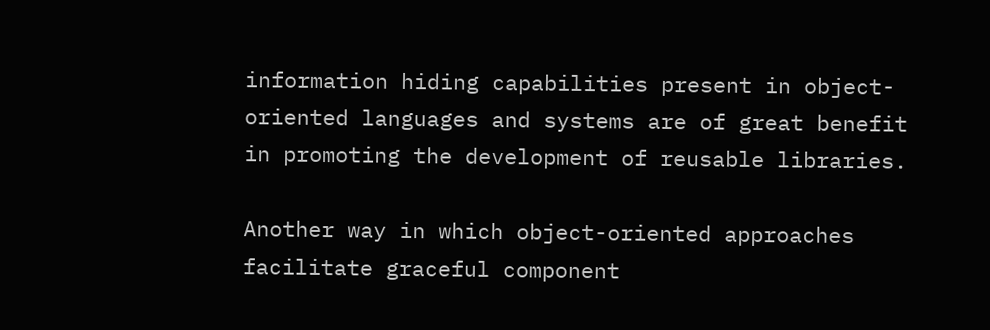information hiding capabilities present in object-oriented languages and systems are of great benefit in promoting the development of reusable libraries.

Another way in which object-oriented approaches facilitate graceful component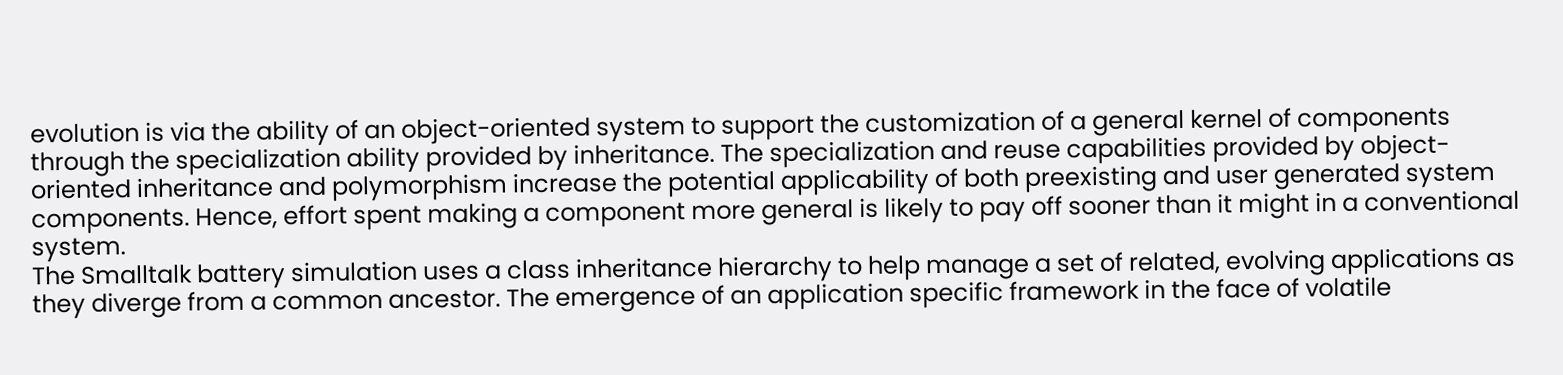evolution is via the ability of an object-oriented system to support the customization of a general kernel of components through the specialization ability provided by inheritance. The specialization and reuse capabilities provided by object-oriented inheritance and polymorphism increase the potential applicability of both preexisting and user generated system components. Hence, effort spent making a component more general is likely to pay off sooner than it might in a conventional system.
The Smalltalk battery simulation uses a class inheritance hierarchy to help manage a set of related, evolving applications as they diverge from a common ancestor. The emergence of an application specific framework in the face of volatile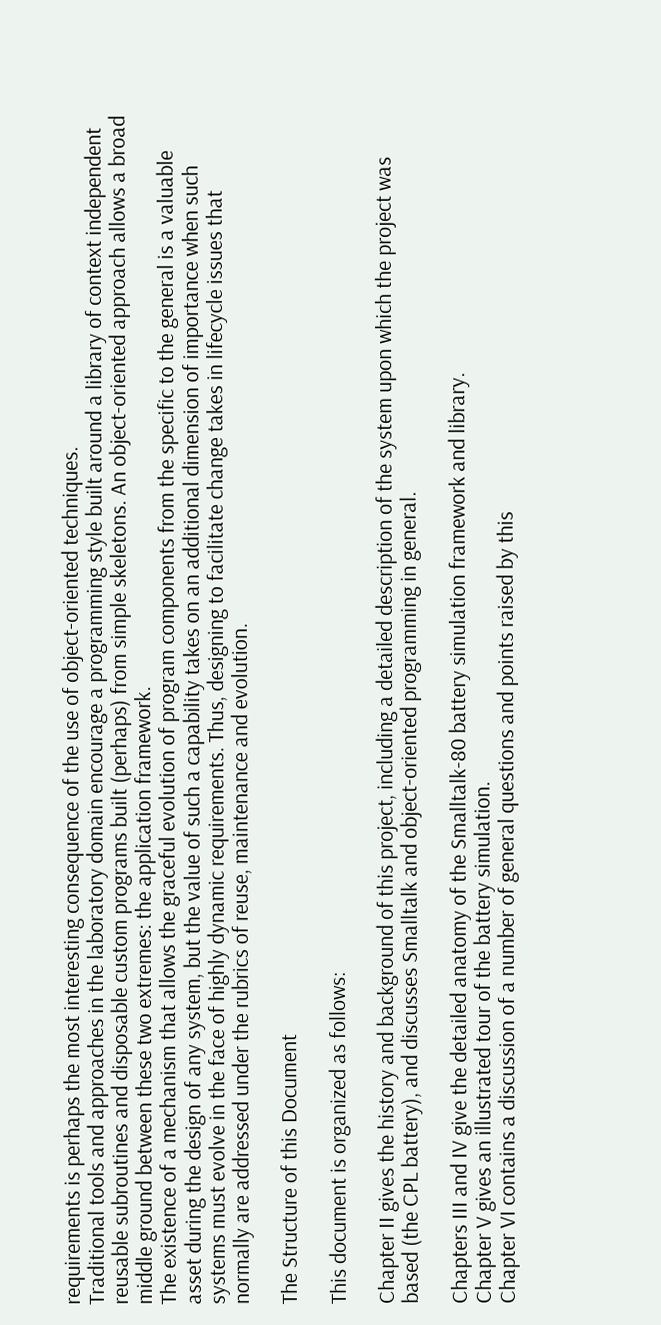requirements is perhaps the most interesting consequence of the use of object-oriented techniques.
Traditional tools and approaches in the laboratory domain encourage a programming style built around a library of context independent reusable subroutines and disposable custom programs built (perhaps) from simple skeletons. An object-oriented approach allows a broad middle ground between these two extremes: the application framework.
The existence of a mechanism that allows the graceful evolution of program components from the specific to the general is a valuable asset during the design of any system, but the value of such a capability takes on an additional dimension of importance when such systems must evolve in the face of highly dynamic requirements. Thus, designing to facilitate change takes in lifecycle issues that normally are addressed under the rubrics of reuse, maintenance and evolution.

The Structure of this Document

This document is organized as follows:

Chapter II gives the history and background of this project, including a detailed description of the system upon which the project was based (the CPL battery), and discusses Smalltalk and object-oriented programming in general.

Chapters III and IV give the detailed anatomy of the Smalltalk-80 battery simulation framework and library.
Chapter V gives an illustrated tour of the battery simulation.
Chapter VI contains a discussion of a number of general questions and points raised by this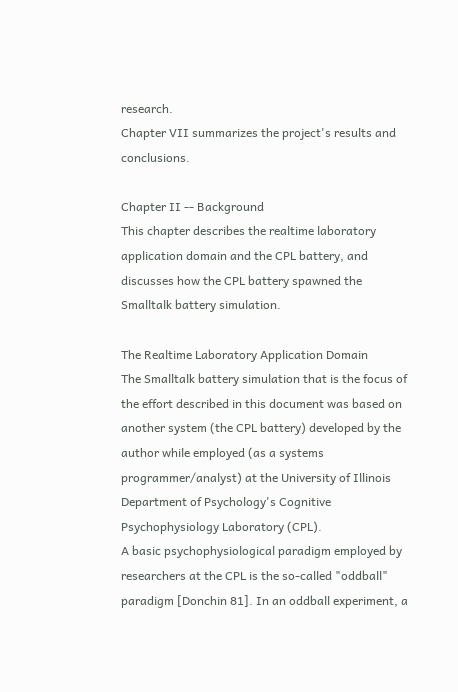research.
Chapter VII summarizes the project's results and conclusions.

Chapter II -- Background
This chapter describes the realtime laboratory application domain and the CPL battery, and discusses how the CPL battery spawned the Smalltalk battery simulation.

The Realtime Laboratory Application Domain
The Smalltalk battery simulation that is the focus of the effort described in this document was based on another system (the CPL battery) developed by the author while employed (as a systems programmer/analyst) at the University of Illinois Department of Psychology's Cognitive Psychophysiology Laboratory (CPL).
A basic psychophysiological paradigm employed by researchers at the CPL is the so-called "oddball" paradigm [Donchin 81]. In an oddball experiment, a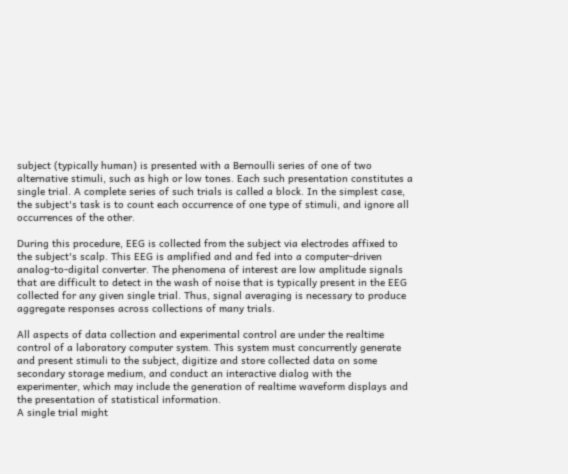subject (typically human) is presented with a Bernoulli series of one of two alternative stimuli, such as high or low tones. Each such presentation constitutes a single trial. A complete series of such trials is called a block. In the simplest case, the subject's task is to count each occurrence of one type of stimuli, and ignore all occurrences of the other.

During this procedure, EEG is collected from the subject via electrodes affixed to the subject's scalp. This EEG is amplified and and fed into a computer-driven analog-to-digital converter. The phenomena of interest are low amplitude signals that are difficult to detect in the wash of noise that is typically present in the EEG collected for any given single trial. Thus, signal averaging is necessary to produce aggregate responses across collections of many trials.

All aspects of data collection and experimental control are under the realtime control of a laboratory computer system. This system must concurrently generate and present stimuli to the subject, digitize and store collected data on some secondary storage medium, and conduct an interactive dialog with the experimenter, which may include the generation of realtime waveform displays and the presentation of statistical information.
A single trial might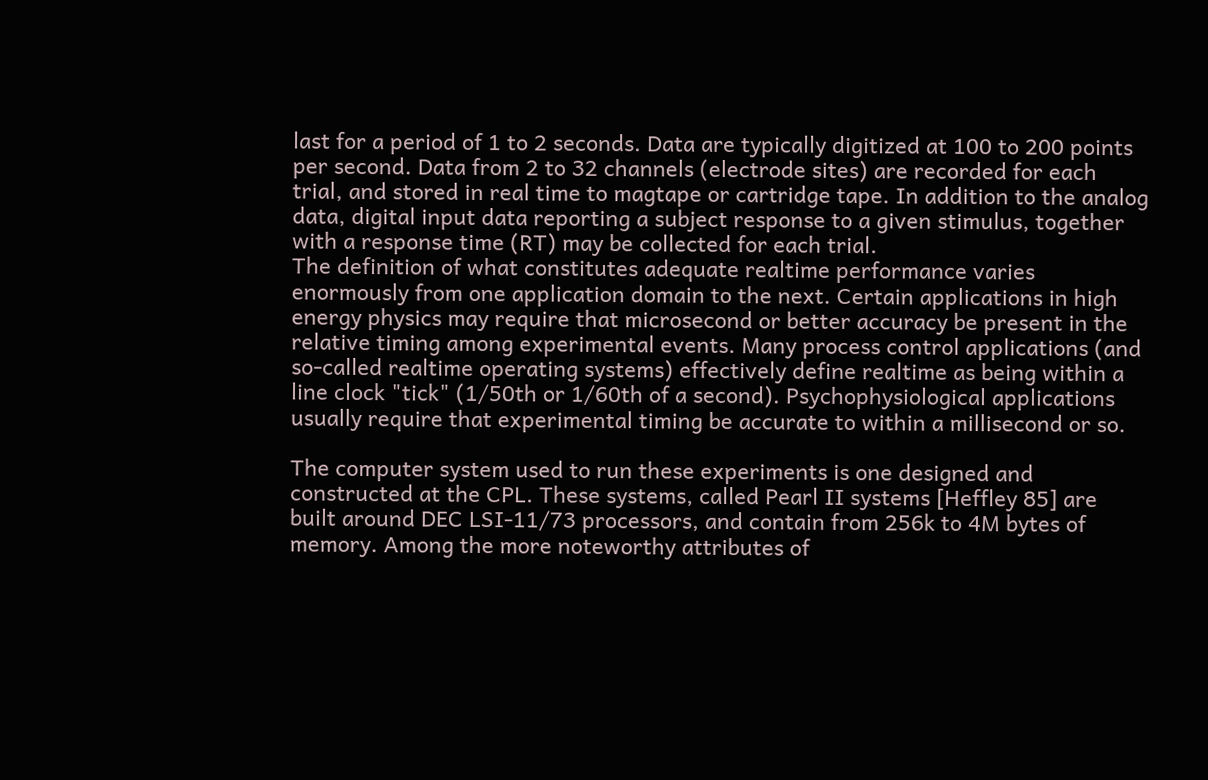last for a period of 1 to 2 seconds. Data are typically digitized at 100 to 200 points per second. Data from 2 to 32 channels (electrode sites) are recorded for each trial, and stored in real time to magtape or cartridge tape. In addition to the analog data, digital input data reporting a subject response to a given stimulus, together with a response time (RT) may be collected for each trial.
The definition of what constitutes adequate realtime performance varies enormously from one application domain to the next. Certain applications in high energy physics may require that microsecond or better accuracy be present in the relative timing among experimental events. Many process control applications (and so-called realtime operating systems) effectively define realtime as being within a line clock "tick" (1/50th or 1/60th of a second). Psychophysiological applications usually require that experimental timing be accurate to within a millisecond or so.

The computer system used to run these experiments is one designed and constructed at the CPL. These systems, called Pearl II systems [Heffley 85] are built around DEC LSI-11/73 processors, and contain from 256k to 4M bytes of memory. Among the more noteworthy attributes of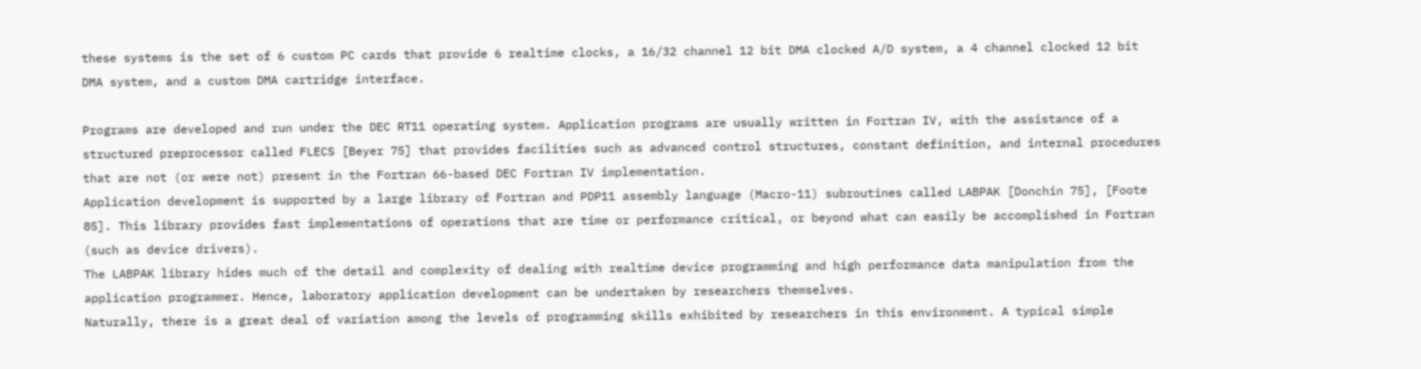these systems is the set of 6 custom PC cards that provide 6 realtime clocks, a 16/32 channel 12 bit DMA clocked A/D system, a 4 channel clocked 12 bit DMA system, and a custom DMA cartridge interface.

Programs are developed and run under the DEC RT11 operating system. Application programs are usually written in Fortran IV, with the assistance of a structured preprocessor called FLECS [Beyer 75] that provides facilities such as advanced control structures, constant definition, and internal procedures that are not (or were not) present in the Fortran 66-based DEC Fortran IV implementation.
Application development is supported by a large library of Fortran and PDP11 assembly language (Macro-11) subroutines called LABPAK [Donchin 75], [Foote 85]. This library provides fast implementations of operations that are time or performance critical, or beyond what can easily be accomplished in Fortran (such as device drivers).
The LABPAK library hides much of the detail and complexity of dealing with realtime device programming and high performance data manipulation from the application programmer. Hence, laboratory application development can be undertaken by researchers themselves.
Naturally, there is a great deal of variation among the levels of programming skills exhibited by researchers in this environment. A typical simple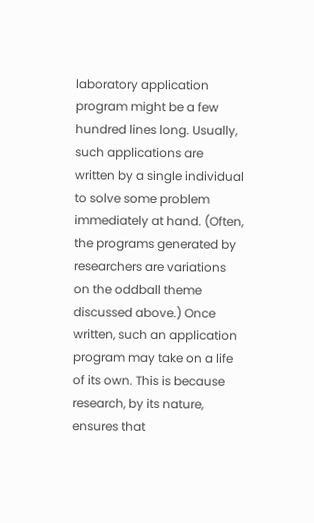laboratory application program might be a few hundred lines long. Usually, such applications are written by a single individual to solve some problem immediately at hand. (Often, the programs generated by researchers are variations on the oddball theme discussed above.) Once written, such an application program may take on a life of its own. This is because research, by its nature, ensures that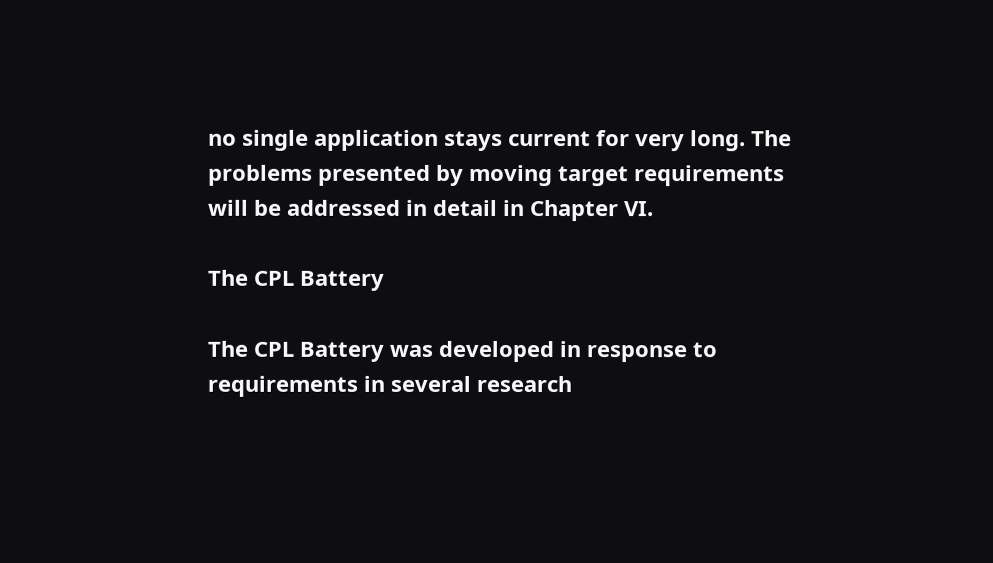no single application stays current for very long. The problems presented by moving target requirements will be addressed in detail in Chapter VI.

The CPL Battery

The CPL Battery was developed in response to requirements in several research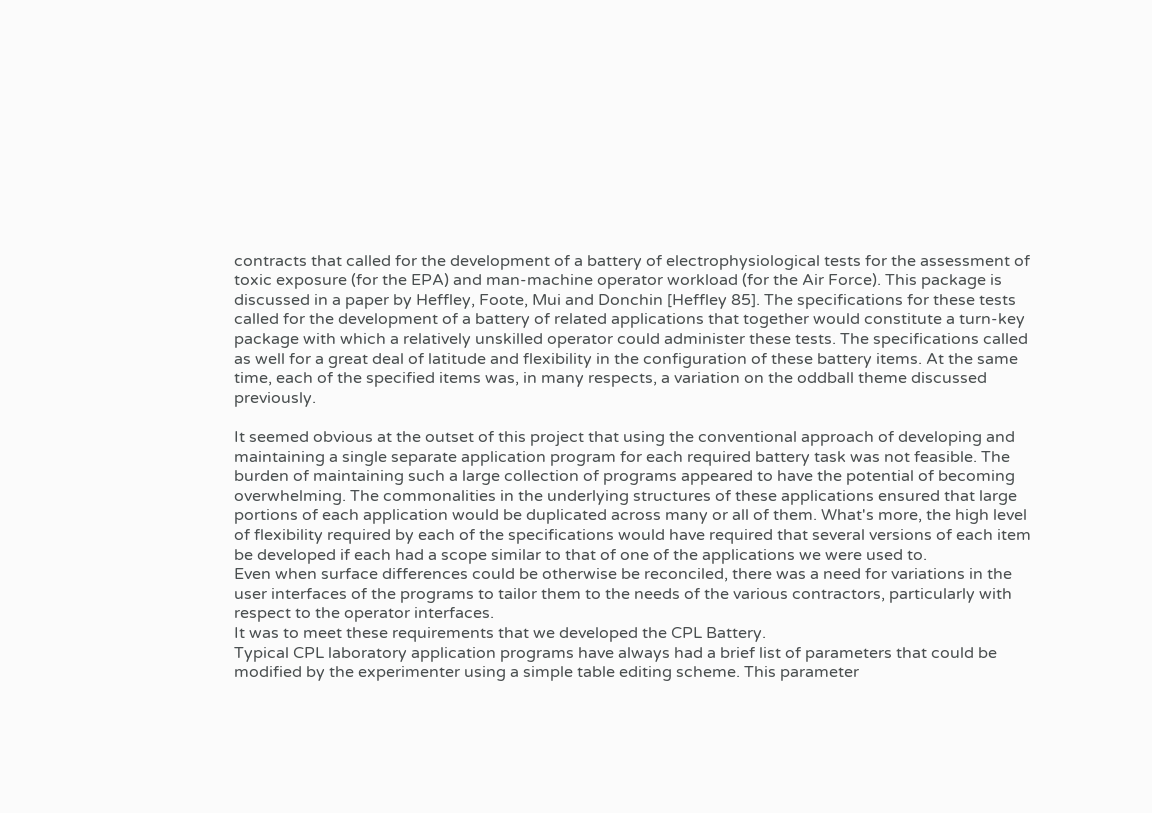contracts that called for the development of a battery of electrophysiological tests for the assessment of toxic exposure (for the EPA) and man-machine operator workload (for the Air Force). This package is discussed in a paper by Heffley, Foote, Mui and Donchin [Heffley 85]. The specifications for these tests called for the development of a battery of related applications that together would constitute a turn-key package with which a relatively unskilled operator could administer these tests. The specifications called as well for a great deal of latitude and flexibility in the configuration of these battery items. At the same time, each of the specified items was, in many respects, a variation on the oddball theme discussed previously.

It seemed obvious at the outset of this project that using the conventional approach of developing and maintaining a single separate application program for each required battery task was not feasible. The burden of maintaining such a large collection of programs appeared to have the potential of becoming overwhelming. The commonalities in the underlying structures of these applications ensured that large portions of each application would be duplicated across many or all of them. What's more, the high level of flexibility required by each of the specifications would have required that several versions of each item be developed if each had a scope similar to that of one of the applications we were used to.
Even when surface differences could be otherwise be reconciled, there was a need for variations in the user interfaces of the programs to tailor them to the needs of the various contractors, particularly with respect to the operator interfaces.
It was to meet these requirements that we developed the CPL Battery.
Typical CPL laboratory application programs have always had a brief list of parameters that could be modified by the experimenter using a simple table editing scheme. This parameter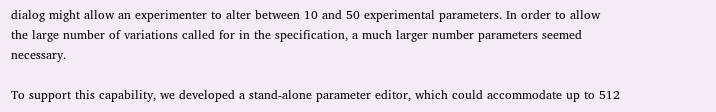dialog might allow an experimenter to alter between 10 and 50 experimental parameters. In order to allow the large number of variations called for in the specification, a much larger number parameters seemed necessary.

To support this capability, we developed a stand-alone parameter editor, which could accommodate up to 512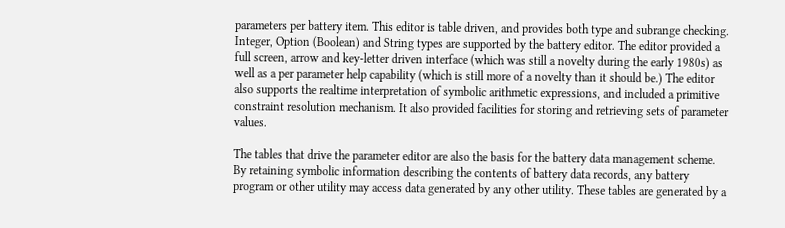parameters per battery item. This editor is table driven, and provides both type and subrange checking. Integer, Option (Boolean) and String types are supported by the battery editor. The editor provided a full screen, arrow and key-letter driven interface (which was still a novelty during the early 1980s) as well as a per parameter help capability (which is still more of a novelty than it should be.) The editor also supports the realtime interpretation of symbolic arithmetic expressions, and included a primitive constraint resolution mechanism. It also provided facilities for storing and retrieving sets of parameter values.

The tables that drive the parameter editor are also the basis for the battery data management scheme. By retaining symbolic information describing the contents of battery data records, any battery program or other utility may access data generated by any other utility. These tables are generated by a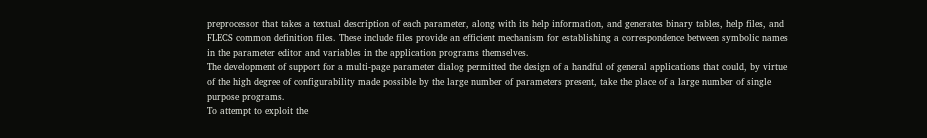preprocessor that takes a textual description of each parameter, along with its help information, and generates binary tables, help files, and FLECS common definition files. These include files provide an efficient mechanism for establishing a correspondence between symbolic names in the parameter editor and variables in the application programs themselves.
The development of support for a multi-page parameter dialog permitted the design of a handful of general applications that could, by virtue of the high degree of configurability made possible by the large number of parameters present, take the place of a large number of single purpose programs.
To attempt to exploit the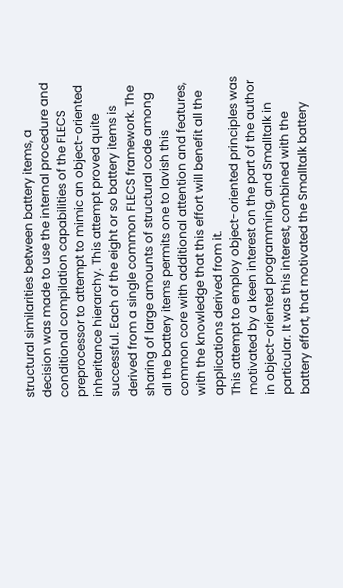structural similarities between battery items, a decision was made to use the internal procedure and conditional compilation capabilities of the FLECS preprocessor to attempt to mimic an object-oriented inheritance hierarchy. This attempt proved quite successful. Each of the eight or so battery items is derived from a single common FLECS framework. The sharing of large amounts of structural code among all the battery items permits one to lavish this common core with additional attention and features, with the knowledge that this effort will benefit all the applications derived from it.
This attempt to employ object-oriented principles was motivated by a keen interest on the part of the author in object-oriented programming, and Smalltalk in particular. It was this interest, combined with the battery effort, that motivated the Smalltalk battery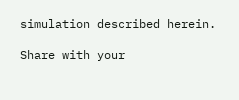simulation described herein.

Share with your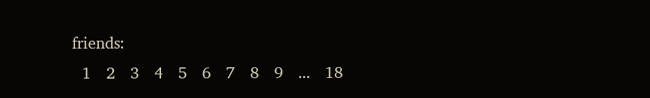friends:
  1   2   3   4   5   6   7   8   9   ...   18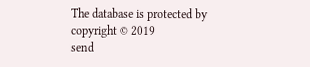The database is protected by copyright © 2019
send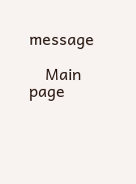message

    Main page